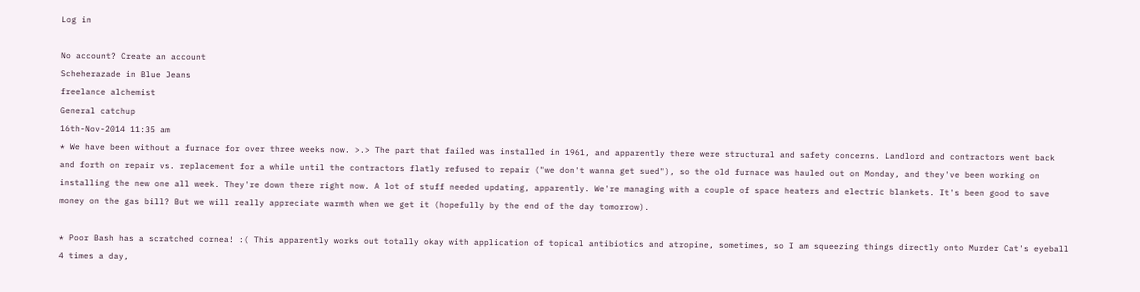Log in

No account? Create an account
Scheherazade in Blue Jeans
freelance alchemist
General catchup
16th-Nov-2014 11:35 am
* We have been without a furnace for over three weeks now. >.> The part that failed was installed in 1961, and apparently there were structural and safety concerns. Landlord and contractors went back and forth on repair vs. replacement for a while until the contractors flatly refused to repair ("we don't wanna get sued"), so the old furnace was hauled out on Monday, and they've been working on installing the new one all week. They're down there right now. A lot of stuff needed updating, apparently. We're managing with a couple of space heaters and electric blankets. It's been good to save money on the gas bill? But we will really appreciate warmth when we get it (hopefully by the end of the day tomorrow).

* Poor Bash has a scratched cornea! :( This apparently works out totally okay with application of topical antibiotics and atropine, sometimes, so I am squeezing things directly onto Murder Cat's eyeball 4 times a day,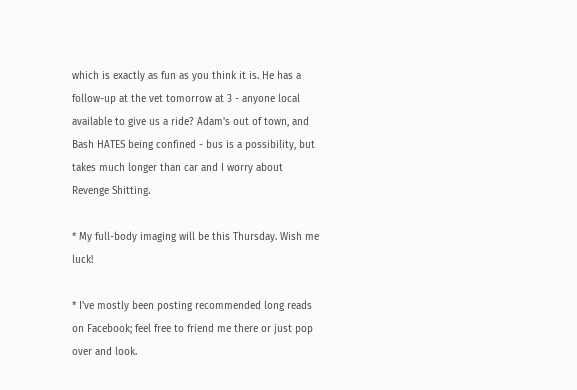which is exactly as fun as you think it is. He has a follow-up at the vet tomorrow at 3 - anyone local available to give us a ride? Adam's out of town, and Bash HATES being confined - bus is a possibility, but takes much longer than car and I worry about Revenge Shitting.

* My full-body imaging will be this Thursday. Wish me luck!

* I've mostly been posting recommended long reads on Facebook; feel free to friend me there or just pop over and look.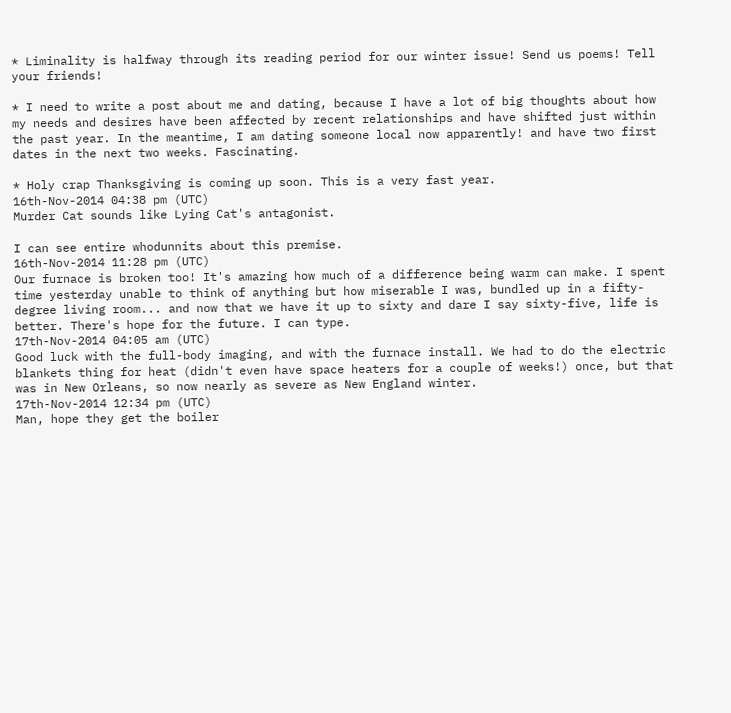* Liminality is halfway through its reading period for our winter issue! Send us poems! Tell your friends!

* I need to write a post about me and dating, because I have a lot of big thoughts about how my needs and desires have been affected by recent relationships and have shifted just within the past year. In the meantime, I am dating someone local now apparently! and have two first dates in the next two weeks. Fascinating.

* Holy crap Thanksgiving is coming up soon. This is a very fast year.
16th-Nov-2014 04:38 pm (UTC)
Murder Cat sounds like Lying Cat's antagonist.

I can see entire whodunnits about this premise.
16th-Nov-2014 11:28 pm (UTC)
Our furnace is broken too! It's amazing how much of a difference being warm can make. I spent time yesterday unable to think of anything but how miserable I was, bundled up in a fifty-degree living room... and now that we have it up to sixty and dare I say sixty-five, life is better. There's hope for the future. I can type.
17th-Nov-2014 04:05 am (UTC)
Good luck with the full-body imaging, and with the furnace install. We had to do the electric blankets thing for heat (didn't even have space heaters for a couple of weeks!) once, but that was in New Orleans, so now nearly as severe as New England winter.
17th-Nov-2014 12:34 pm (UTC)
Man, hope they get the boiler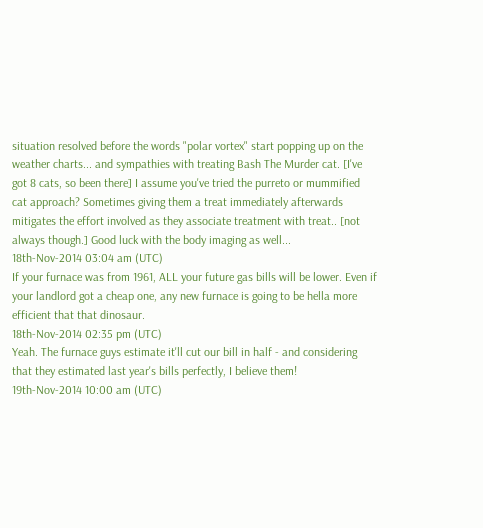situation resolved before the words "polar vortex" start popping up on the weather charts... and sympathies with treating Bash The Murder cat. [I've got 8 cats, so been there] I assume you've tried the purreto or mummified cat approach? Sometimes giving them a treat immediately afterwards mitigates the effort involved as they associate treatment with treat.. [not always though.] Good luck with the body imaging as well...
18th-Nov-2014 03:04 am (UTC)
If your furnace was from 1961, ALL your future gas bills will be lower. Even if your landlord got a cheap one, any new furnace is going to be hella more efficient that that dinosaur.
18th-Nov-2014 02:35 pm (UTC)
Yeah. The furnace guys estimate it'll cut our bill in half - and considering that they estimated last year's bills perfectly, I believe them!
19th-Nov-2014 10:00 am (UTC)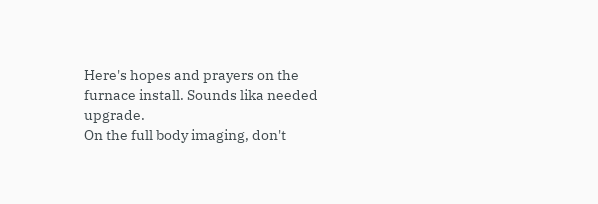Here's hopes and prayers on the furnace install. Sounds lika needed upgrade.
On the full body imaging, don't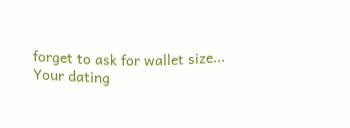forget to ask for wallet size...
Your dating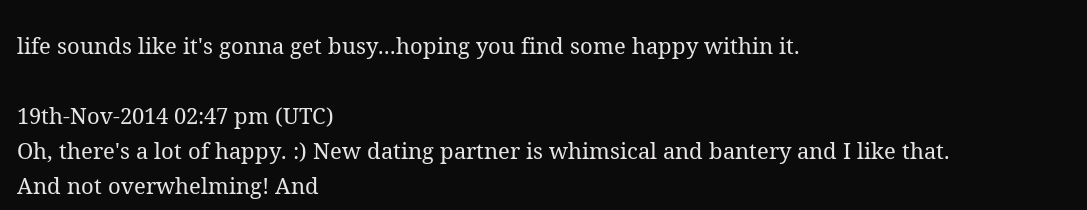life sounds like it's gonna get busy...hoping you find some happy within it.

19th-Nov-2014 02:47 pm (UTC)
Oh, there's a lot of happy. :) New dating partner is whimsical and bantery and I like that. And not overwhelming! And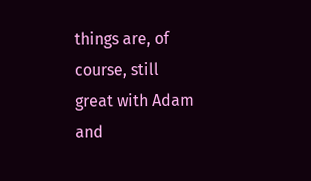things are, of course, still great with Adam and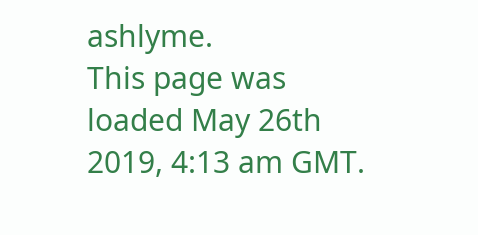ashlyme.
This page was loaded May 26th 2019, 4:13 am GMT.